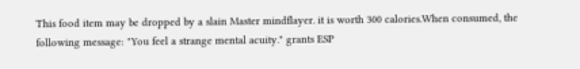This food item may be dropped by a slain Master mindflayer. it is worth 300 calories.When consumed, the following message: "You feel a strange mental acuity." grants ESP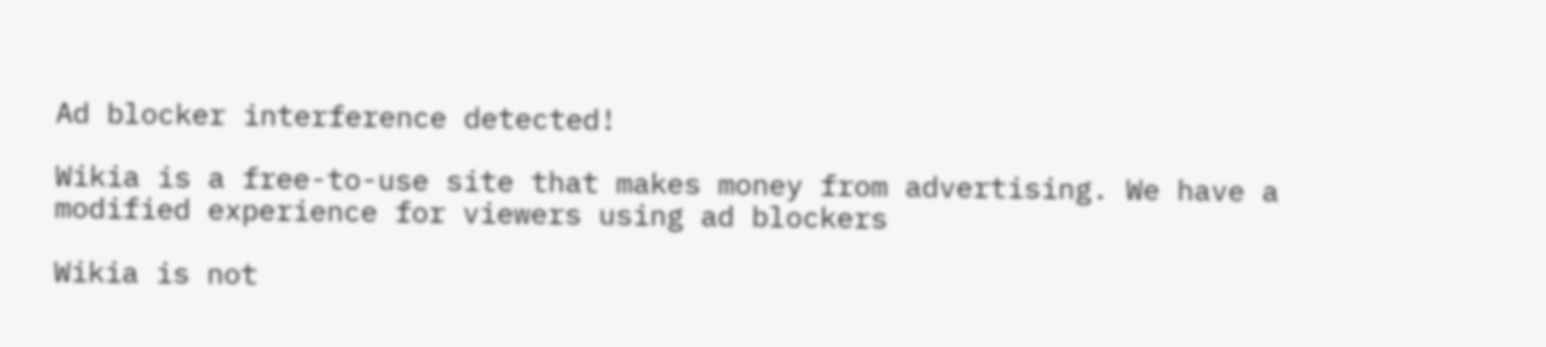Ad blocker interference detected!

Wikia is a free-to-use site that makes money from advertising. We have a modified experience for viewers using ad blockers

Wikia is not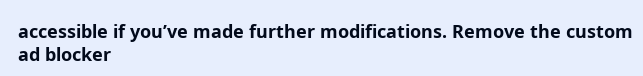accessible if you’ve made further modifications. Remove the custom ad blocker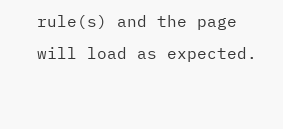rule(s) and the page will load as expected.